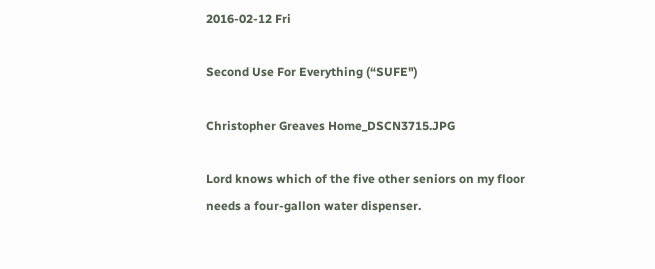2016-02-12 Fri

Second Use For Everything (“SUFE")

Christopher Greaves Home_DSCN3715.JPG

Lord knows which of the five other seniors on my floor needs a four-gallon water dispenser.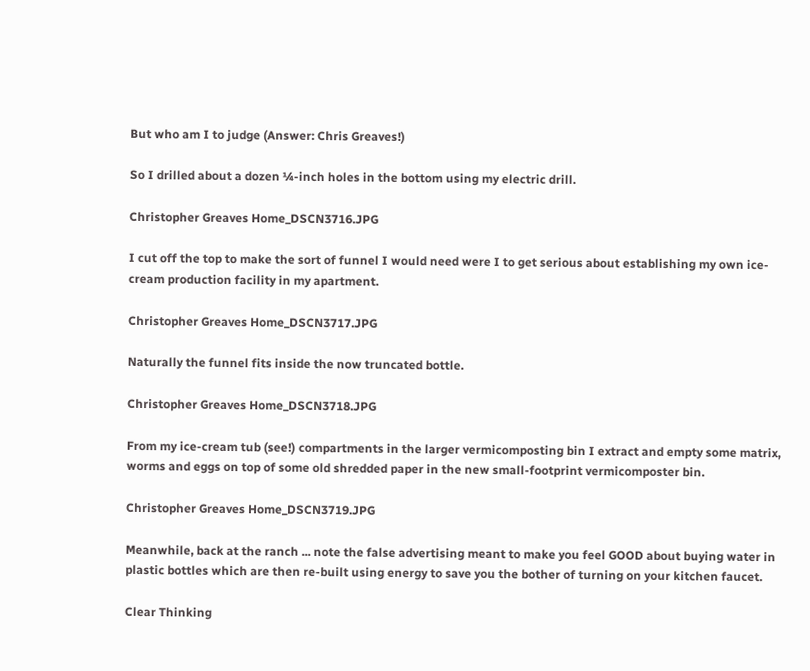But who am I to judge (Answer: Chris Greaves!)

So I drilled about a dozen ¼-inch holes in the bottom using my electric drill.

Christopher Greaves Home_DSCN3716.JPG

I cut off the top to make the sort of funnel I would need were I to get serious about establishing my own ice-cream production facility in my apartment.

Christopher Greaves Home_DSCN3717.JPG

Naturally the funnel fits inside the now truncated bottle.

Christopher Greaves Home_DSCN3718.JPG

From my ice-cream tub (see!) compartments in the larger vermicomposting bin I extract and empty some matrix, worms and eggs on top of some old shredded paper in the new small-footprint vermicomposter bin.

Christopher Greaves Home_DSCN3719.JPG

Meanwhile, back at the ranch ... note the false advertising meant to make you feel GOOD about buying water in plastic bottles which are then re-built using energy to save you the bother of turning on your kitchen faucet.

Clear Thinking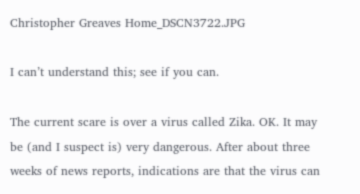Christopher Greaves Home_DSCN3722.JPG

I can’t understand this; see if you can.

The current scare is over a virus called Zika. OK. It may be (and I suspect is) very dangerous. After about three weeks of news reports, indications are that the virus can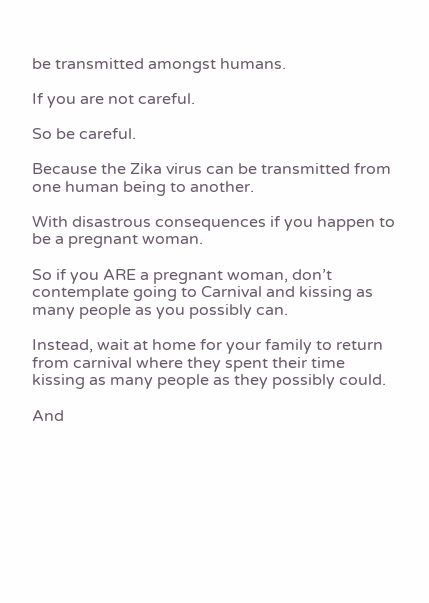be transmitted amongst humans.

If you are not careful.

So be careful.

Because the Zika virus can be transmitted from one human being to another.

With disastrous consequences if you happen to be a pregnant woman.

So if you ARE a pregnant woman, don’t contemplate going to Carnival and kissing as many people as you possibly can.

Instead, wait at home for your family to return from carnival where they spent their time kissing as many people as they possibly could.

And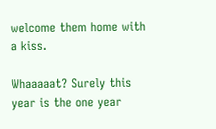welcome them home with a kiss.

Whaaaaat? Surely this year is the one year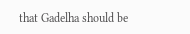that Gadelha should be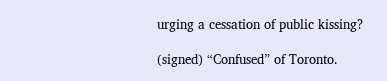urging a cessation of public kissing?

(signed) “Confused” of Toronto.